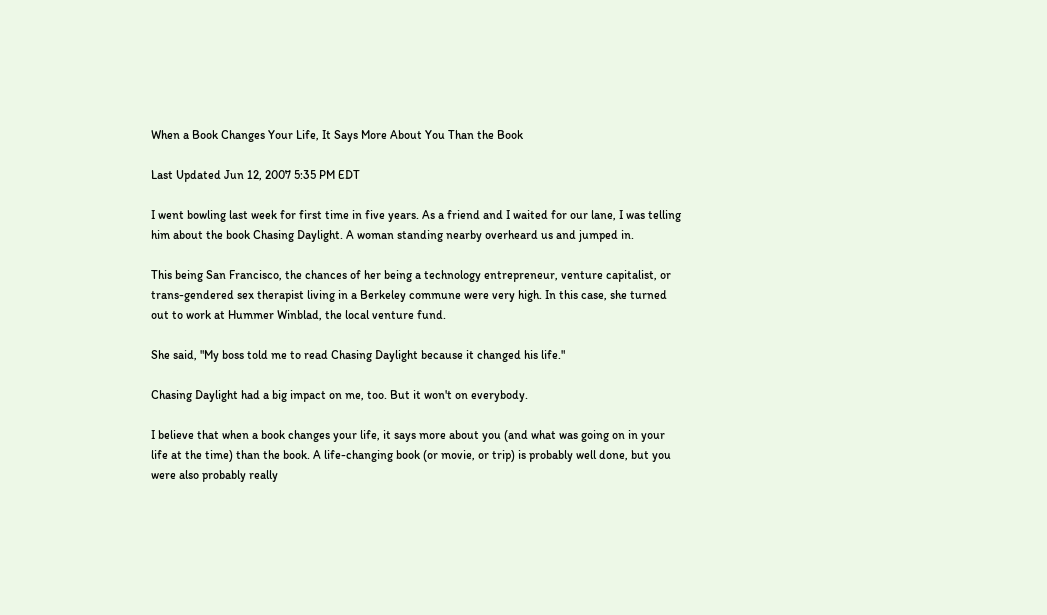When a Book Changes Your Life, It Says More About You Than the Book

Last Updated Jun 12, 2007 5:35 PM EDT

I went bowling last week for first time in five years. As a friend and I waited for our lane, I was telling him about the book Chasing Daylight. A woman standing nearby overheard us and jumped in.

This being San Francisco, the chances of her being a technology entrepreneur, venture capitalist, or trans-gendered sex therapist living in a Berkeley commune were very high. In this case, she turned out to work at Hummer Winblad, the local venture fund.

She said, "My boss told me to read Chasing Daylight because it changed his life."

Chasing Daylight had a big impact on me, too. But it won't on everybody.

I believe that when a book changes your life, it says more about you (and what was going on in your life at the time) than the book. A life-changing book (or movie, or trip) is probably well done, but you were also probably really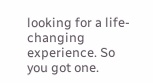looking for a life-changing experience. So you got one.